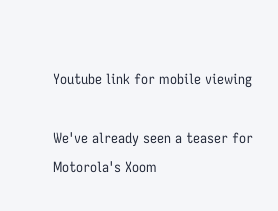Youtube link for mobile viewing

We've already seen a teaser for Motorola's Xoom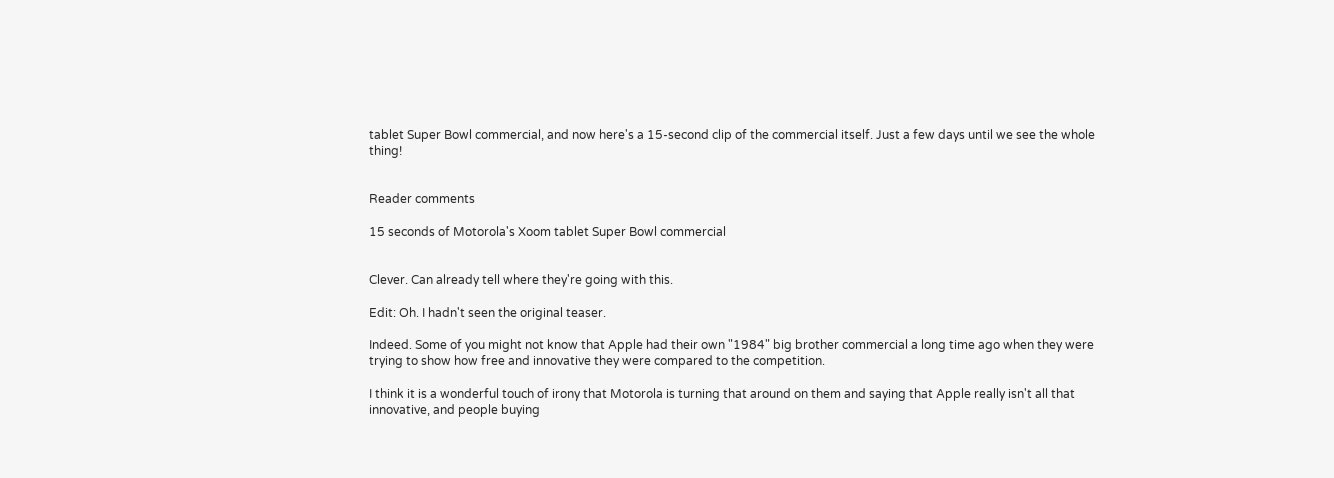tablet Super Bowl commercial, and now here's a 15-second clip of the commercial itself. Just a few days until we see the whole thing!


Reader comments

15 seconds of Motorola's Xoom tablet Super Bowl commercial


Clever. Can already tell where they're going with this.

Edit: Oh. I hadn't seen the original teaser.

Indeed. Some of you might not know that Apple had their own "1984" big brother commercial a long time ago when they were trying to show how free and innovative they were compared to the competition.

I think it is a wonderful touch of irony that Motorola is turning that around on them and saying that Apple really isn't all that innovative, and people buying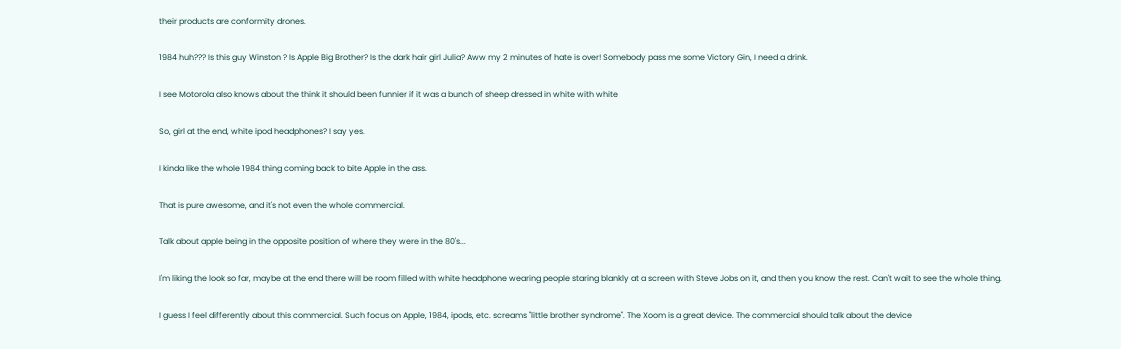their products are conformity drones.

1984 huh??? Is this guy Winston ? Is Apple Big Brother? Is the dark hair girl Julia? Aww my 2 minutes of hate is over! Somebody pass me some Victory Gin, I need a drink.

I see Motorola also knows about the think it should been funnier if it was a bunch of sheep dressed in white with white

So, girl at the end, white ipod headphones? I say yes.

I kinda like the whole 1984 thing coming back to bite Apple in the ass.

That is pure awesome, and it's not even the whole commercial.

Talk about apple being in the opposite position of where they were in the 80's...

I'm liking the look so far, maybe at the end there will be room filled with white headphone wearing people staring blankly at a screen with Steve Jobs on it, and then you know the rest. Can't wait to see the whole thing.

I guess I feel differently about this commercial. Such focus on Apple, 1984, ipods, etc. screams "little brother syndrome". The Xoom is a great device. The commercial should talk about the device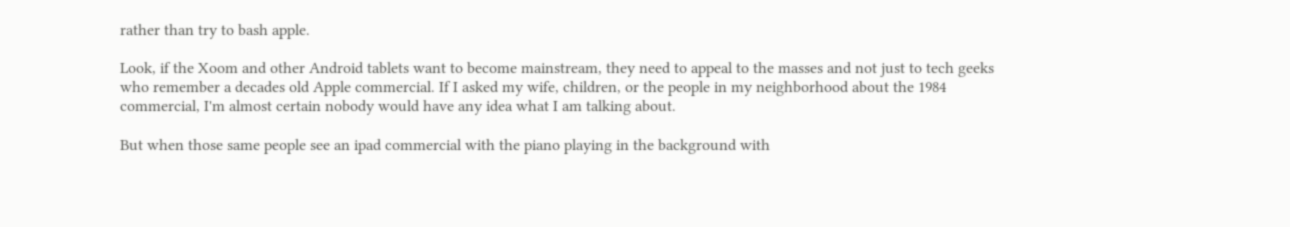rather than try to bash apple.

Look, if the Xoom and other Android tablets want to become mainstream, they need to appeal to the masses and not just to tech geeks who remember a decades old Apple commercial. If I asked my wife, children, or the people in my neighborhood about the 1984 commercial, I'm almost certain nobody would have any idea what I am talking about.

But when those same people see an ipad commercial with the piano playing in the background with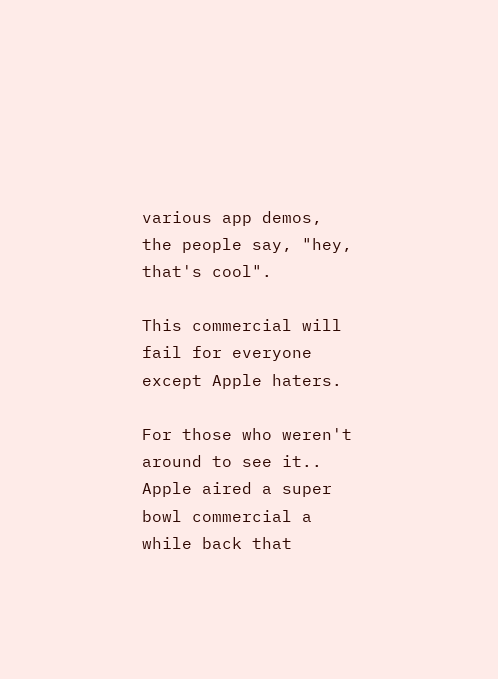various app demos, the people say, "hey, that's cool".

This commercial will fail for everyone except Apple haters.

For those who weren't around to see it.. Apple aired a super bowl commercial a while back that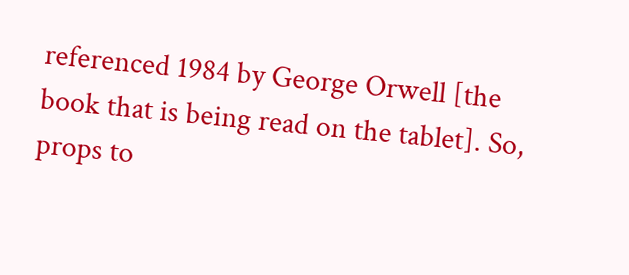referenced 1984 by George Orwell [the book that is being read on the tablet]. So, props to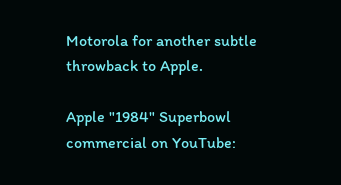Motorola for another subtle throwback to Apple.

Apple "1984" Superbowl commercial on YouTube: